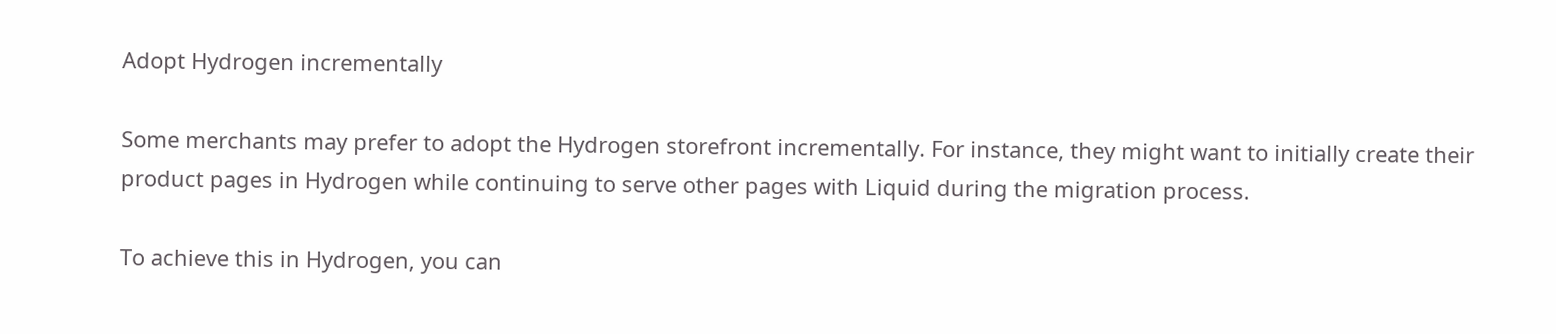Adopt Hydrogen incrementally

Some merchants may prefer to adopt the Hydrogen storefront incrementally. For instance, they might want to initially create their product pages in Hydrogen while continuing to serve other pages with Liquid during the migration process.

To achieve this in Hydrogen, you can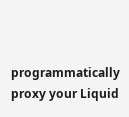programmatically proxy your Liquid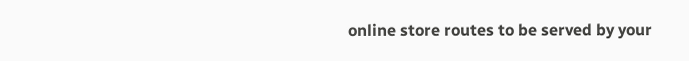online store routes to be served by your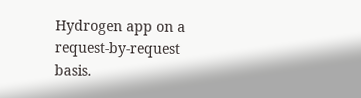Hydrogen app on a request-by-request basis.